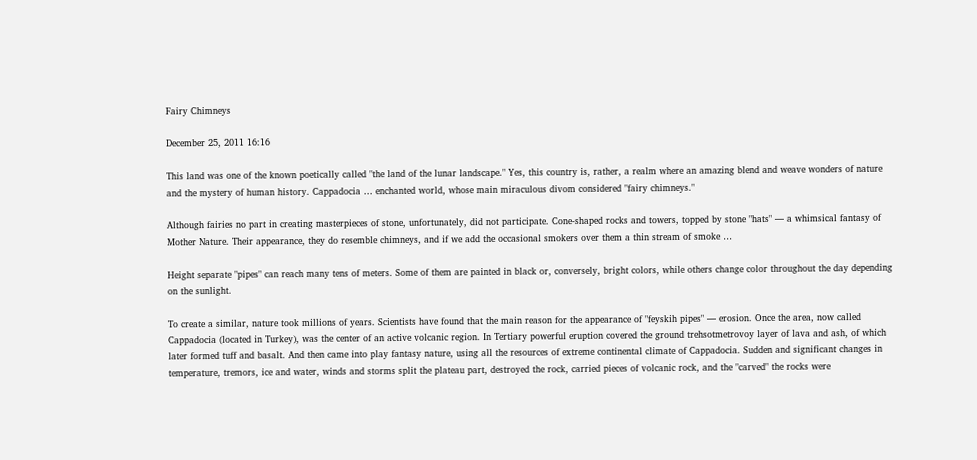Fairy Chimneys

December 25, 2011 16:16

This land was one of the known poetically called "the land of the lunar landscape." Yes, this country is, rather, a realm where an amazing blend and weave wonders of nature and the mystery of human history. Cappadocia … enchanted world, whose main miraculous divom considered "fairy chimneys."

Although fairies no part in creating masterpieces of stone, unfortunately, did not participate. Cone-shaped rocks and towers, topped by stone "hats" — a whimsical fantasy of Mother Nature. Their appearance, they do resemble chimneys, and if we add the occasional smokers over them a thin stream of smoke …

Height separate "pipes" can reach many tens of meters. Some of them are painted in black or, conversely, bright colors, while others change color throughout the day depending on the sunlight.

To create a similar, nature took millions of years. Scientists have found that the main reason for the appearance of "feyskih pipes" — erosion. Once the area, now called Cappadocia (located in Turkey), was the center of an active volcanic region. In Tertiary powerful eruption covered the ground trehsotmetrovoy layer of lava and ash, of which later formed tuff and basalt. And then came into play fantasy nature, using all the resources of extreme continental climate of Cappadocia. Sudden and significant changes in temperature, tremors, ice and water, winds and storms split the plateau part, destroyed the rock, carried pieces of volcanic rock, and the "carved" the rocks were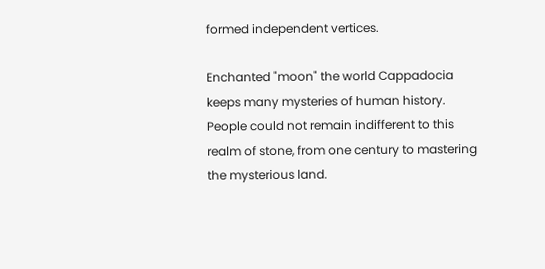formed independent vertices.

Enchanted "moon" the world Cappadocia keeps many mysteries of human history. People could not remain indifferent to this realm of stone, from one century to mastering the mysterious land.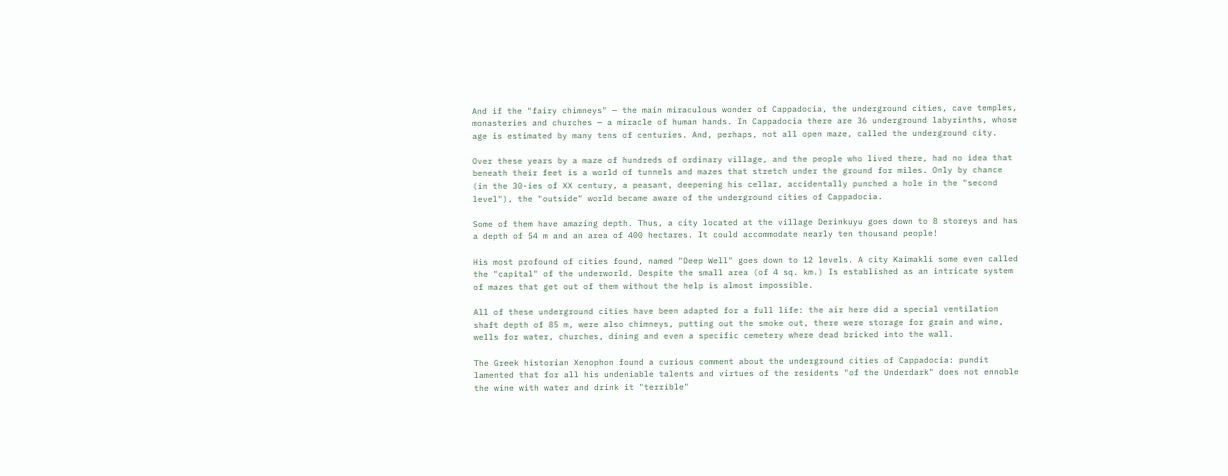And if the "fairy chimneys" — the main miraculous wonder of Cappadocia, the underground cities, cave temples, monasteries and churches — a miracle of human hands. In Cappadocia there are 36 underground labyrinths, whose age is estimated by many tens of centuries. And, perhaps, not all open maze, called the underground city.

Over these years by a maze of hundreds of ordinary village, and the people who lived there, had no idea that beneath their feet is a world of tunnels and mazes that stretch under the ground for miles. Only by chance (in the 30-ies of XX century, a peasant, deepening his cellar, accidentally punched a hole in the "second level"), the "outside" world became aware of the underground cities of Cappadocia.

Some of them have amazing depth. Thus, a city located at the village Derinkuyu goes down to 8 storeys and has a depth of 54 m and an area of 400 hectares. It could accommodate nearly ten thousand people!

His most profound of cities found, named "Deep Well" goes down to 12 levels. A city Kaimakli some even called the "capital" of the underworld. Despite the small area (of 4 sq. km.) Is established as an intricate system of mazes that get out of them without the help is almost impossible.

All of these underground cities have been adapted for a full life: the air here did a special ventilation shaft depth of 85 m, were also chimneys, putting out the smoke out, there were storage for grain and wine, wells for water, churches, dining and even a specific cemetery where dead bricked into the wall.

The Greek historian Xenophon found a curious comment about the underground cities of Cappadocia: pundit lamented that for all his undeniable talents and virtues of the residents "of the Underdark" does not ennoble the wine with water and drink it "terrible"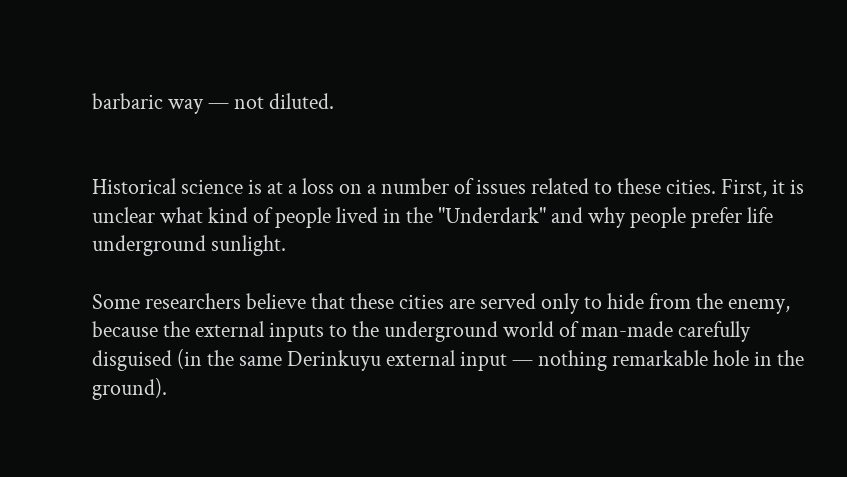barbaric way — not diluted.


Historical science is at a loss on a number of issues related to these cities. First, it is unclear what kind of people lived in the "Underdark" and why people prefer life underground sunlight.

Some researchers believe that these cities are served only to hide from the enemy, because the external inputs to the underground world of man-made carefully disguised (in the same Derinkuyu external input — nothing remarkable hole in the ground).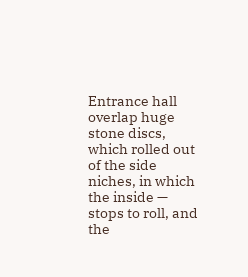Entrance hall overlap huge stone discs, which rolled out of the side niches, in which the inside — stops to roll, and the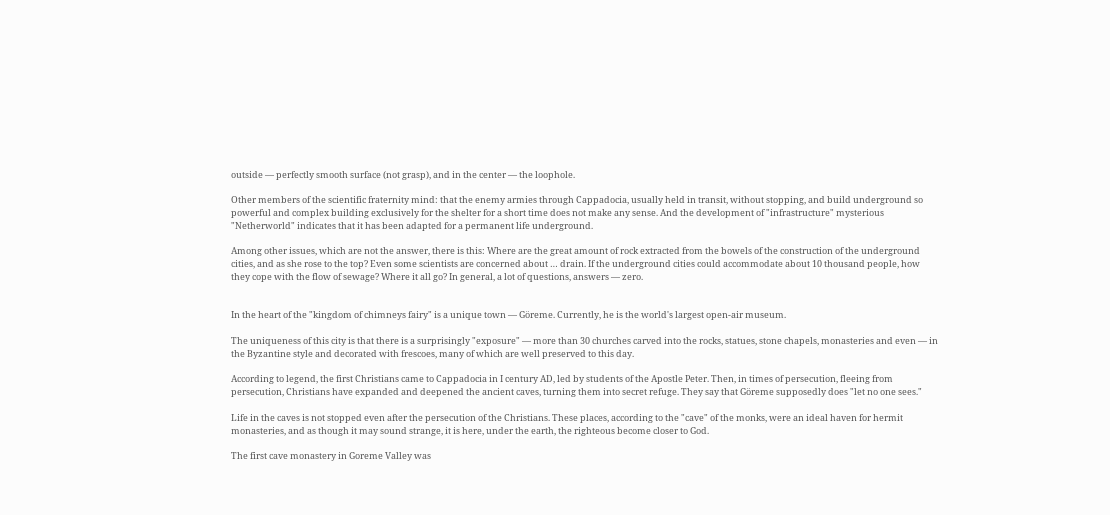outside — perfectly smooth surface (not grasp), and in the center — the loophole.

Other members of the scientific fraternity mind: that the enemy armies through Cappadocia, usually held in transit, without stopping, and build underground so powerful and complex building exclusively for the shelter for a short time does not make any sense. And the development of "infrastructure" mysterious "Netherworld" indicates that it has been adapted for a permanent life underground.

Among other issues, which are not the answer, there is this: Where are the great amount of rock extracted from the bowels of the construction of the underground cities, and as she rose to the top? Even some scientists are concerned about … drain. If the underground cities could accommodate about 10 thousand people, how they cope with the flow of sewage? Where it all go? In general, a lot of questions, answers — zero.


In the heart of the "kingdom of chimneys fairy" is a unique town — Göreme. Currently, he is the world's largest open-air museum.

The uniqueness of this city is that there is a surprisingly "exposure" — more than 30 churches carved into the rocks, statues, stone chapels, monasteries and even — in the Byzantine style and decorated with frescoes, many of which are well preserved to this day.

According to legend, the first Christians came to Cappadocia in I century AD, led by students of the Apostle Peter. Then, in times of persecution, fleeing from persecution, Christians have expanded and deepened the ancient caves, turning them into secret refuge. They say that Göreme supposedly does "let no one sees."

Life in the caves is not stopped even after the persecution of the Christians. These places, according to the "cave" of the monks, were an ideal haven for hermit monasteries, and as though it may sound strange, it is here, under the earth, the righteous become closer to God.

The first cave monastery in Goreme Valley was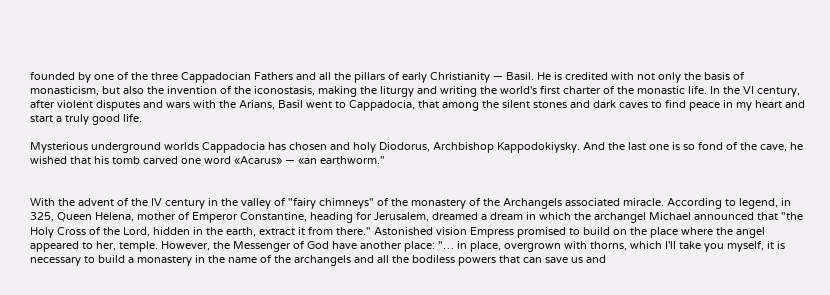founded by one of the three Cappadocian Fathers and all the pillars of early Christianity — Basil. He is credited with not only the basis of monasticism, but also the invention of the iconostasis, making the liturgy and writing the world's first charter of the monastic life. In the VI century, after violent disputes and wars with the Arians, Basil went to Cappadocia, that among the silent stones and dark caves to find peace in my heart and start a truly good life.

Mysterious underground worlds Cappadocia has chosen and holy Diodorus, Archbishop Kappodokiysky. And the last one is so fond of the cave, he wished that his tomb carved one word «Acarus» — «an earthworm."


With the advent of the IV century in the valley of "fairy chimneys" of the monastery of the Archangels associated miracle. According to legend, in 325, Queen Helena, mother of Emperor Constantine, heading for Jerusalem, dreamed a dream in which the archangel Michael announced that "the Holy Cross of the Lord, hidden in the earth, extract it from there." Astonished vision Empress promised to build on the place where the angel appeared to her, temple. However, the Messenger of God have another place: "… in place, overgrown with thorns, which I'll take you myself, it is necessary to build a monastery in the name of the archangels and all the bodiless powers that can save us and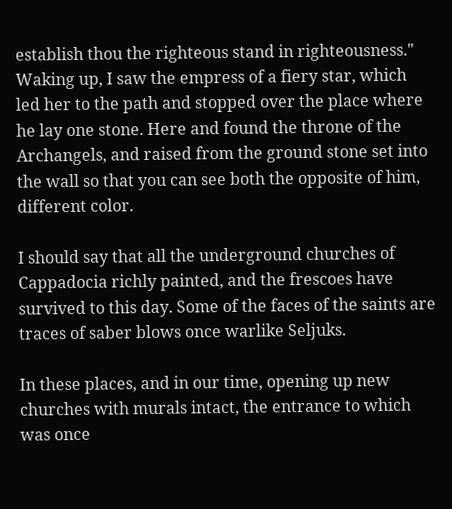establish thou the righteous stand in righteousness." Waking up, I saw the empress of a fiery star, which led her to the path and stopped over the place where he lay one stone. Here and found the throne of the Archangels, and raised from the ground stone set into the wall so that you can see both the opposite of him, different color.

I should say that all the underground churches of Cappadocia richly painted, and the frescoes have survived to this day. Some of the faces of the saints are traces of saber blows once warlike Seljuks.

In these places, and in our time, opening up new churches with murals intact, the entrance to which was once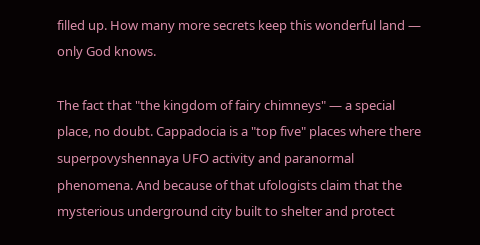filled up. How many more secrets keep this wonderful land — only God knows.

The fact that "the kingdom of fairy chimneys" — a special place, no doubt. Cappadocia is a "top five" places where there superpovyshennaya UFO activity and paranormal phenomena. And because of that ufologists claim that the mysterious underground city built to shelter and protect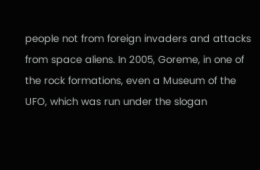people not from foreign invaders and attacks from space aliens. In 2005, Goreme, in one of the rock formations, even a Museum of the UFO, which was run under the slogan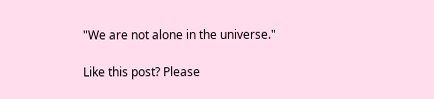"We are not alone in the universe."

Like this post? Please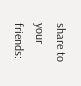share to your friends: